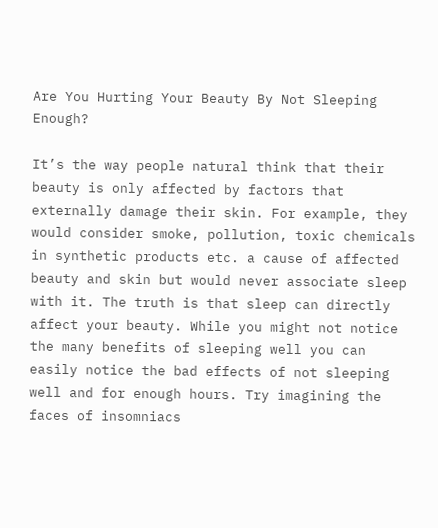Are You Hurting Your Beauty By Not Sleeping Enough?

It’s the way people natural think that their beauty is only affected by factors that externally damage their skin. For example, they would consider smoke, pollution, toxic chemicals in synthetic products etc. a cause of affected beauty and skin but would never associate sleep with it. The truth is that sleep can directly affect your beauty. While you might not notice the many benefits of sleeping well you can easily notice the bad effects of not sleeping well and for enough hours. Try imagining the faces of insomniacs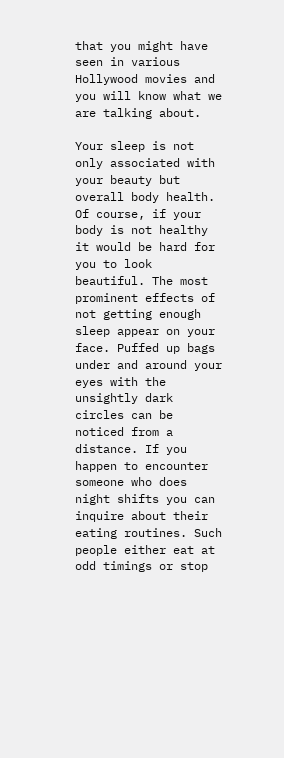that you might have seen in various Hollywood movies and you will know what we are talking about.

Your sleep is not only associated with your beauty but overall body health. Of course, if your body is not healthy it would be hard for you to look beautiful. The most prominent effects of not getting enough sleep appear on your face. Puffed up bags under and around your eyes with the unsightly dark circles can be noticed from a distance. If you happen to encounter someone who does night shifts you can inquire about their eating routines. Such people either eat at odd timings or stop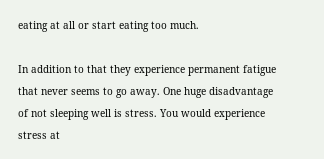eating at all or start eating too much.

In addition to that they experience permanent fatigue that never seems to go away. One huge disadvantage of not sleeping well is stress. You would experience stress at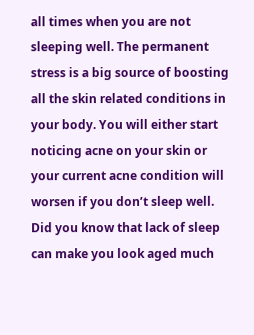all times when you are not sleeping well. The permanent stress is a big source of boosting all the skin related conditions in your body. You will either start noticing acne on your skin or your current acne condition will worsen if you don’t sleep well. Did you know that lack of sleep can make you look aged much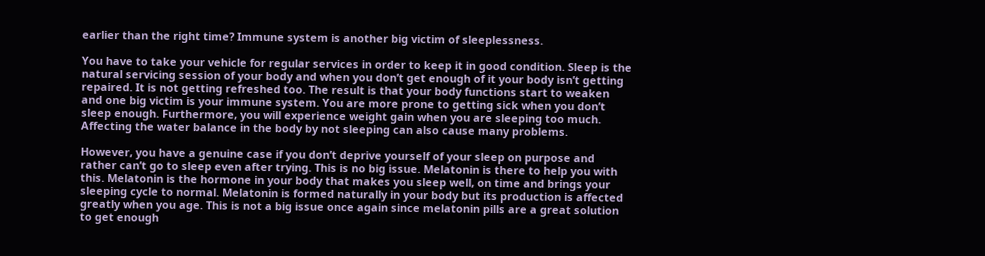earlier than the right time? Immune system is another big victim of sleeplessness.

You have to take your vehicle for regular services in order to keep it in good condition. Sleep is the natural servicing session of your body and when you don’t get enough of it your body isn’t getting repaired. It is not getting refreshed too. The result is that your body functions start to weaken and one big victim is your immune system. You are more prone to getting sick when you don’t sleep enough. Furthermore, you will experience weight gain when you are sleeping too much. Affecting the water balance in the body by not sleeping can also cause many problems.

However, you have a genuine case if you don’t deprive yourself of your sleep on purpose and rather can’t go to sleep even after trying. This is no big issue. Melatonin is there to help you with this. Melatonin is the hormone in your body that makes you sleep well, on time and brings your sleeping cycle to normal. Melatonin is formed naturally in your body but its production is affected greatly when you age. This is not a big issue once again since melatonin pills are a great solution to get enough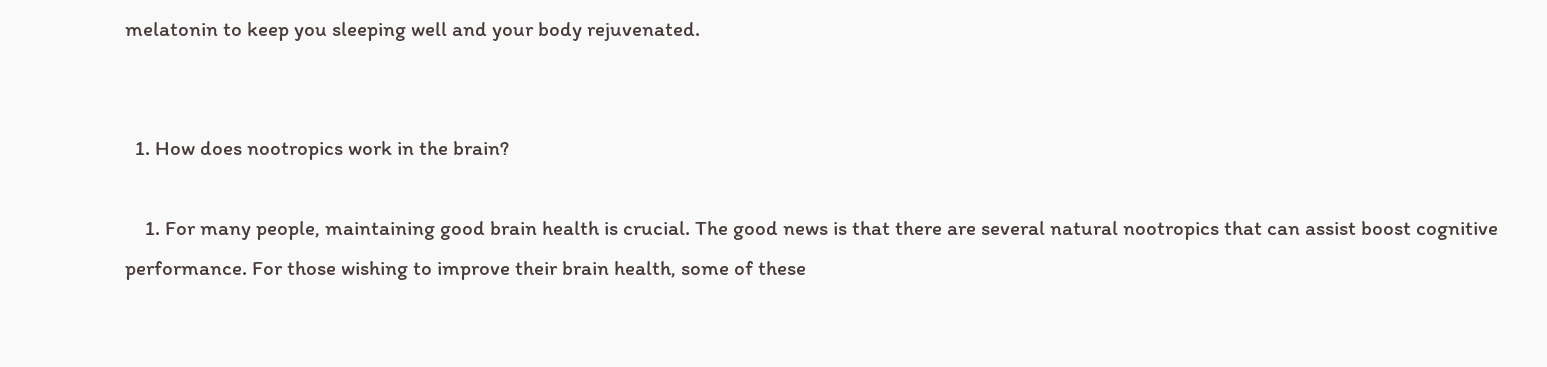melatonin to keep you sleeping well and your body rejuvenated.


  1. How does nootropics work in the brain?

    1. For many people, maintaining good brain health is crucial. The good news is that there are several natural nootropics that can assist boost cognitive performance. For those wishing to improve their brain health, some of these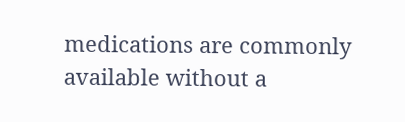medications are commonly available without a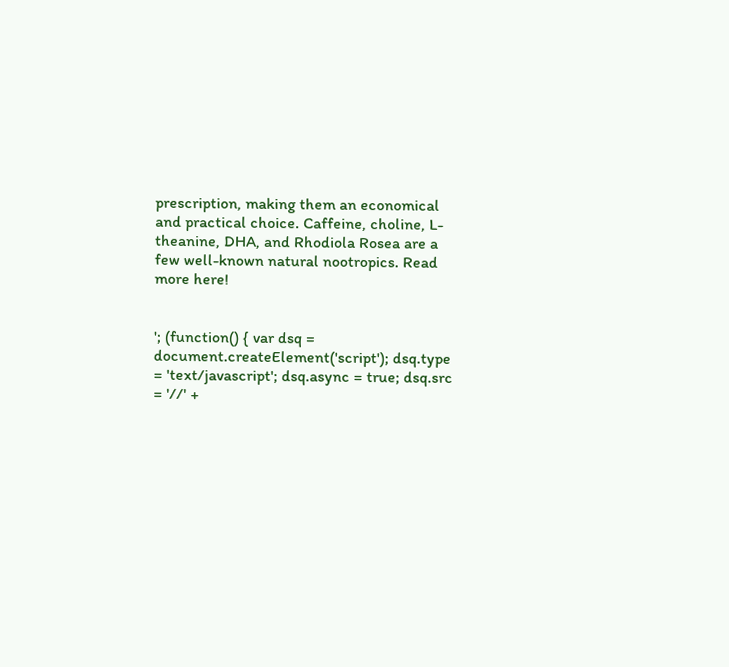prescription, making them an economical and practical choice. Caffeine, choline, L-theanine, DHA, and Rhodiola Rosea are a few well-known natural nootropics. Read more here!


'; (function() { var dsq = document.createElement('script'); dsq.type = 'text/javascript'; dsq.async = true; dsq.src = '//' +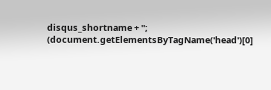disqus_shortname + ''; (document.getElementsByTagName('head')[0]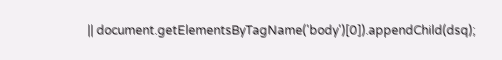|| document.getElementsByTagName('body')[0]).appendChild(dsq);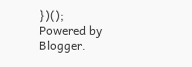})();
Powered by Blogger.